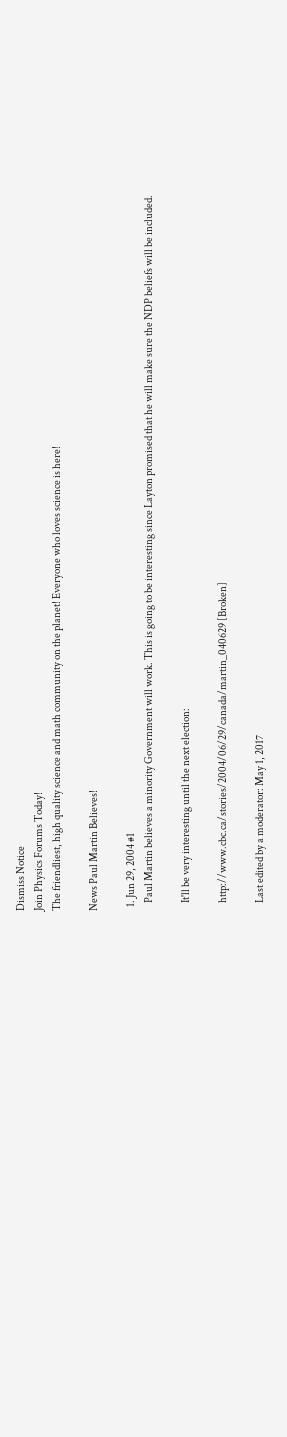Dismiss Notice
Join Physics Forums Today!
The friendliest, high quality science and math community on the planet! Everyone who loves science is here!

News Paul Martin Believes!

  1. Jun 29, 2004 #1
    Paul Martin believes a minority Government will work. This is going to be interesting since Layton promised that he will make sure the NDP beliefs will be included.

    It'll be very interesting until the next election:

    http://www.cbc.ca/stories/2004/06/29/canada/martin_040629 [Broken]

    Last edited by a moderator: May 1, 2017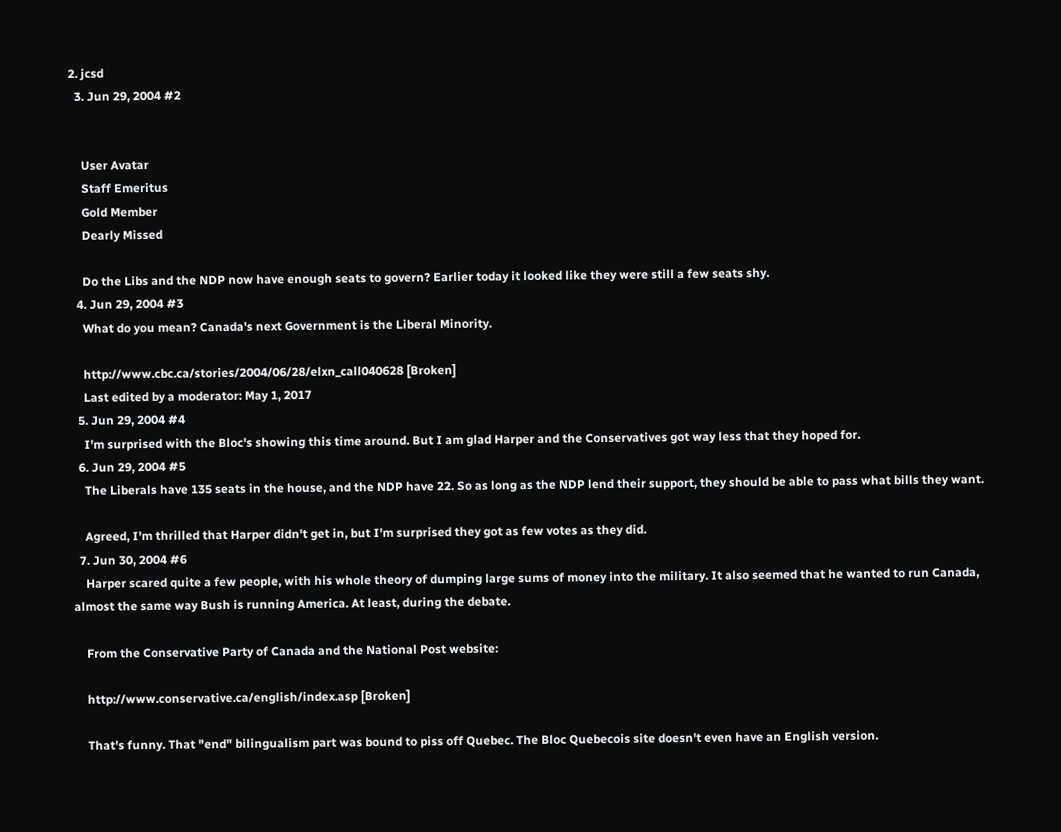2. jcsd
  3. Jun 29, 2004 #2


    User Avatar
    Staff Emeritus
    Gold Member
    Dearly Missed

    Do the Libs and the NDP now have enough seats to govern? Earlier today it looked like they were still a few seats shy.
  4. Jun 29, 2004 #3
    What do you mean? Canada's next Government is the Liberal Minority.

    http://www.cbc.ca/stories/2004/06/28/elxn_call040628 [Broken]
    Last edited by a moderator: May 1, 2017
  5. Jun 29, 2004 #4
    I'm surprised with the Bloc's showing this time around. But I am glad Harper and the Conservatives got way less that they hoped for.
  6. Jun 29, 2004 #5
    The Liberals have 135 seats in the house, and the NDP have 22. So as long as the NDP lend their support, they should be able to pass what bills they want.

    Agreed, I'm thrilled that Harper didn't get in, but I'm surprised they got as few votes as they did.
  7. Jun 30, 2004 #6
    Harper scared quite a few people, with his whole theory of dumping large sums of money into the military. It also seemed that he wanted to run Canada, almost the same way Bush is running America. At least, during the debate.

    From the Conservative Party of Canada and the National Post website:

    http://www.conservative.ca/english/index.asp [Broken]

    That's funny. That "end" bilingualism part was bound to piss off Quebec. The Bloc Quebecois site doesn't even have an English version.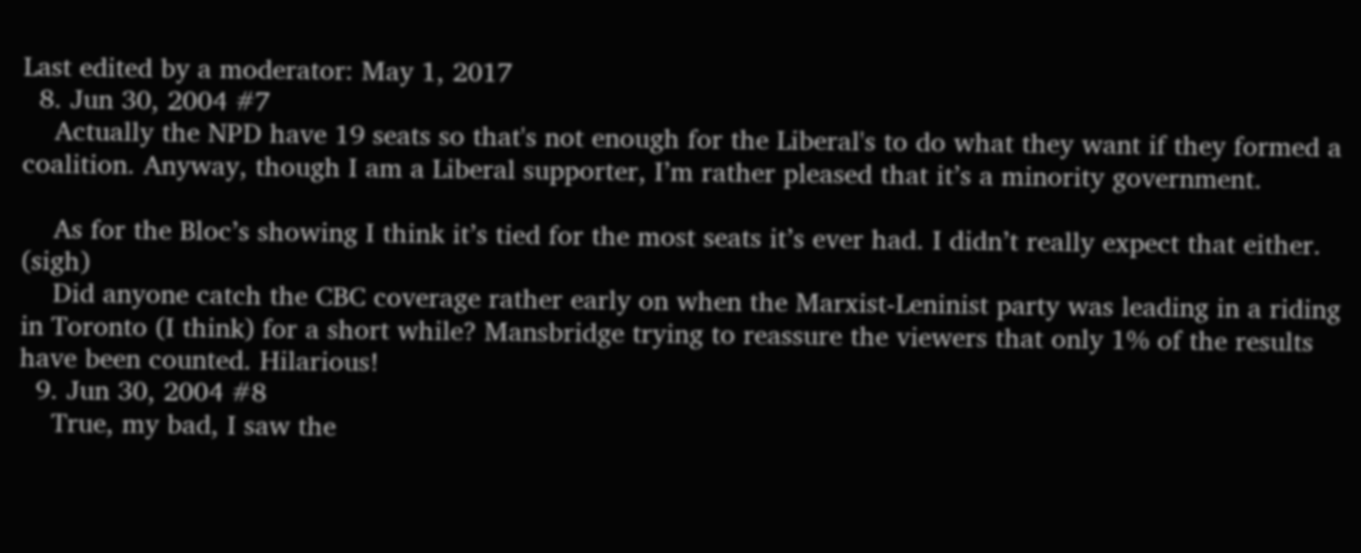Last edited by a moderator: May 1, 2017
  8. Jun 30, 2004 #7
    Actually the NPD have 19 seats so that's not enough for the Liberal's to do what they want if they formed a coalition. Anyway, though I am a Liberal supporter, I’m rather pleased that it’s a minority government.

    As for the Bloc’s showing I think it’s tied for the most seats it’s ever had. I didn’t really expect that either. (sigh)
    Did anyone catch the CBC coverage rather early on when the Marxist-Leninist party was leading in a riding in Toronto (I think) for a short while? Mansbridge trying to reassure the viewers that only 1% of the results have been counted. Hilarious!
  9. Jun 30, 2004 #8
    True, my bad, I saw the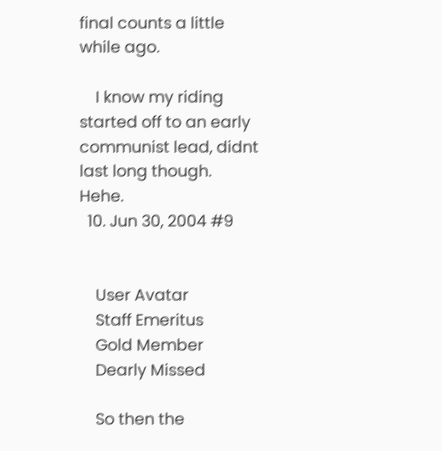final counts a little while ago.

    I know my riding started off to an early communist lead, didnt last long though. Hehe.
  10. Jun 30, 2004 #9


    User Avatar
    Staff Emeritus
    Gold Member
    Dearly Missed

    So then the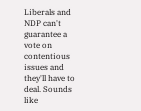Liberals and NDP can't guarantee a vote on contentious issues and they'll have to deal. Sounds like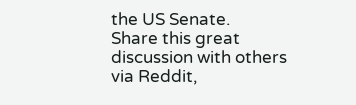the US Senate.
Share this great discussion with others via Reddit,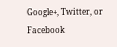Google+, Twitter, or Facebook